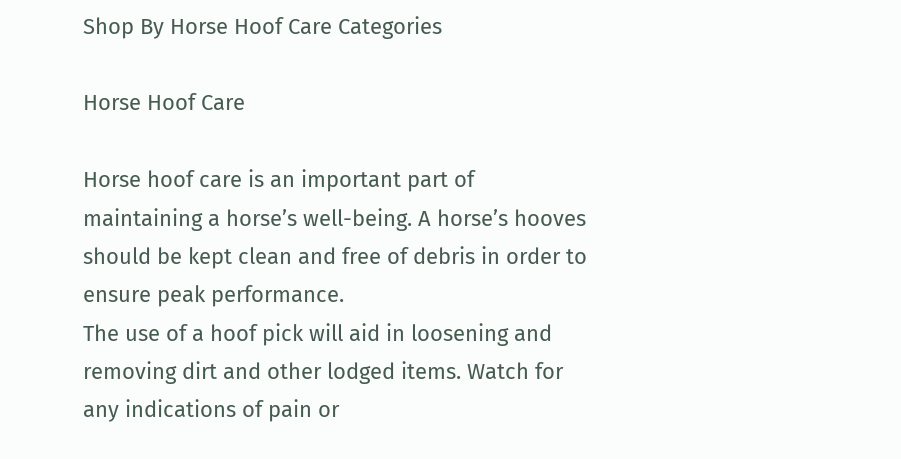Shop By Horse Hoof Care Categories

Horse Hoof Care

Horse hoof care is an important part of maintaining a horse’s well-being. A horse’s hooves should be kept clean and free of debris in order to ensure peak performance.
The use of a hoof pick will aid in loosening and removing dirt and other lodged items. Watch for any indications of pain or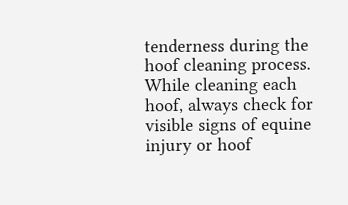tenderness during the hoof cleaning process.
While cleaning each hoof, always check for visible signs of equine injury or hoof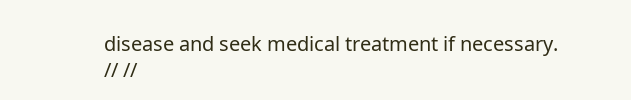disease and seek medical treatment if necessary.
// //